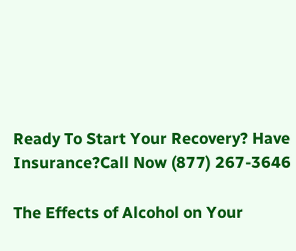Ready To Start Your Recovery? Have Insurance?Call Now (877) 267-3646

The Effects of Alcohol on Your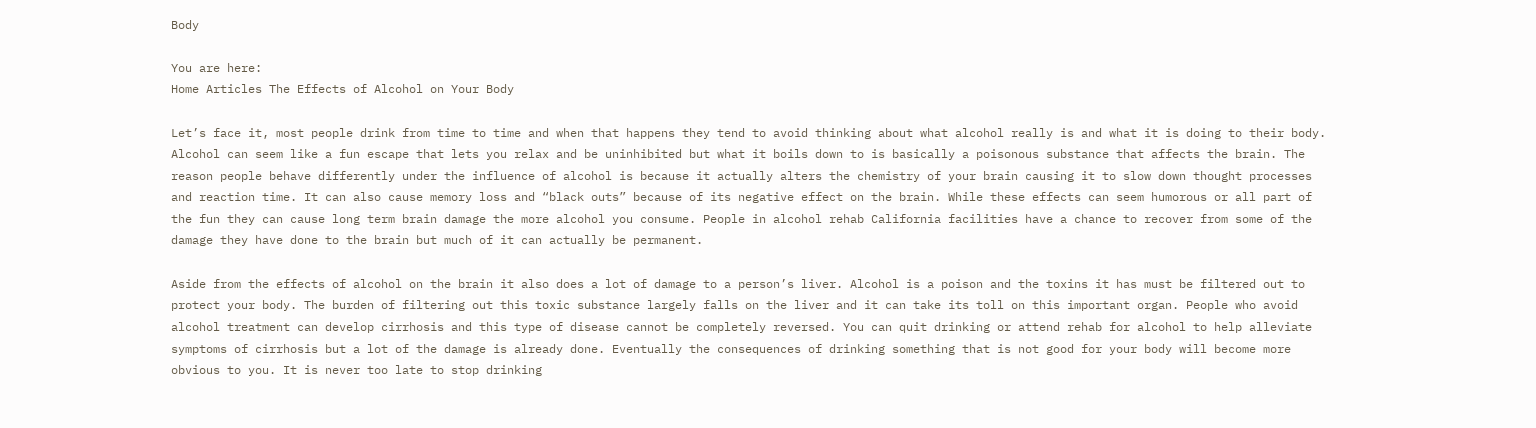Body

You are here:
Home Articles The Effects of Alcohol on Your Body

Let’s face it, most people drink from time to time and when that happens they tend to avoid thinking about what alcohol really is and what it is doing to their body. Alcohol can seem like a fun escape that lets you relax and be uninhibited but what it boils down to is basically a poisonous substance that affects the brain. The reason people behave differently under the influence of alcohol is because it actually alters the chemistry of your brain causing it to slow down thought processes and reaction time. It can also cause memory loss and “black outs” because of its negative effect on the brain. While these effects can seem humorous or all part of the fun they can cause long term brain damage the more alcohol you consume. People in alcohol rehab California facilities have a chance to recover from some of the damage they have done to the brain but much of it can actually be permanent.

Aside from the effects of alcohol on the brain it also does a lot of damage to a person’s liver. Alcohol is a poison and the toxins it has must be filtered out to protect your body. The burden of filtering out this toxic substance largely falls on the liver and it can take its toll on this important organ. People who avoid alcohol treatment can develop cirrhosis and this type of disease cannot be completely reversed. You can quit drinking or attend rehab for alcohol to help alleviate symptoms of cirrhosis but a lot of the damage is already done. Eventually the consequences of drinking something that is not good for your body will become more obvious to you. It is never too late to stop drinking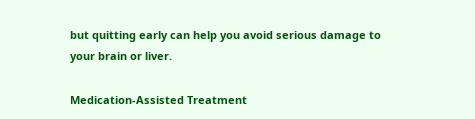but quitting early can help you avoid serious damage to your brain or liver.

Medication-Assisted Treatment